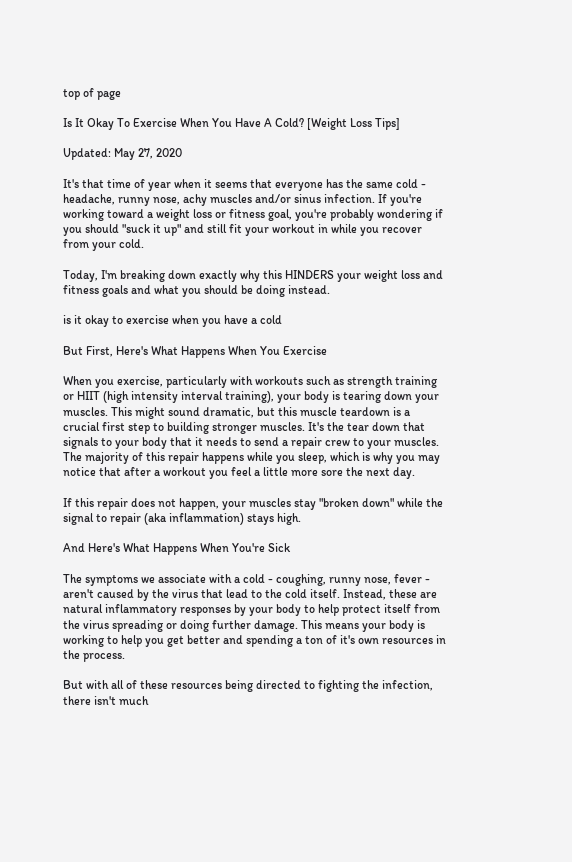top of page

Is It Okay To Exercise When You Have A Cold? [Weight Loss Tips]

Updated: May 27, 2020

It's that time of year when it seems that everyone has the same cold - headache, runny nose, achy muscles and/or sinus infection. If you're working toward a weight loss or fitness goal, you're probably wondering if you should "suck it up" and still fit your workout in while you recover from your cold.

Today, I'm breaking down exactly why this HINDERS your weight loss and fitness goals and what you should be doing instead.

is it okay to exercise when you have a cold

But First, Here's What Happens When You Exercise

When you exercise, particularly with workouts such as strength training or HIIT (high intensity interval training), your body is tearing down your muscles. This might sound dramatic, but this muscle teardown is a crucial first step to building stronger muscles. It's the tear down that signals to your body that it needs to send a repair crew to your muscles. The majority of this repair happens while you sleep, which is why you may notice that after a workout you feel a little more sore the next day.

If this repair does not happen, your muscles stay "broken down" while the signal to repair (aka inflammation) stays high.

And Here's What Happens When You're Sick

The symptoms we associate with a cold - coughing, runny nose, fever - aren't caused by the virus that lead to the cold itself. Instead, these are natural inflammatory responses by your body to help protect itself from the virus spreading or doing further damage. This means your body is working to help you get better and spending a ton of it's own resources in the process.

But with all of these resources being directed to fighting the infection, there isn't much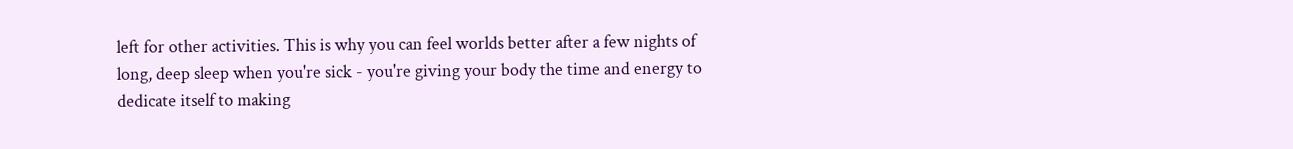left for other activities. This is why you can feel worlds better after a few nights of long, deep sleep when you're sick - you're giving your body the time and energy to dedicate itself to making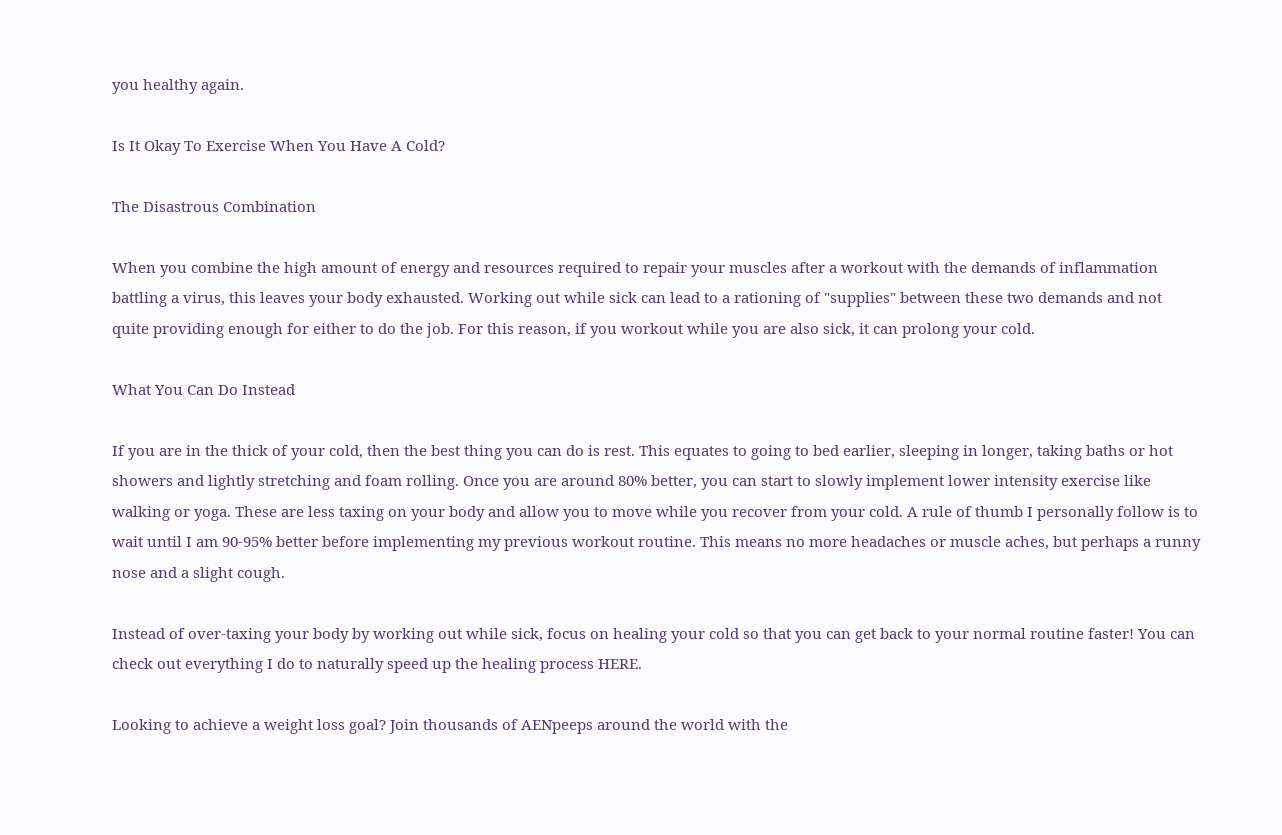you healthy again.

Is It Okay To Exercise When You Have A Cold?

The Disastrous Combination

When you combine the high amount of energy and resources required to repair your muscles after a workout with the demands of inflammation battling a virus, this leaves your body exhausted. Working out while sick can lead to a rationing of "supplies" between these two demands and not quite providing enough for either to do the job. For this reason, if you workout while you are also sick, it can prolong your cold.

What You Can Do Instead

If you are in the thick of your cold, then the best thing you can do is rest. This equates to going to bed earlier, sleeping in longer, taking baths or hot showers and lightly stretching and foam rolling. Once you are around 80% better, you can start to slowly implement lower intensity exercise like walking or yoga. These are less taxing on your body and allow you to move while you recover from your cold. A rule of thumb I personally follow is to wait until I am 90-95% better before implementing my previous workout routine. This means no more headaches or muscle aches, but perhaps a runny nose and a slight cough.

Instead of over-taxing your body by working out while sick, focus on healing your cold so that you can get back to your normal routine faster! You can check out everything I do to naturally speed up the healing process HERE.

Looking to achieve a weight loss goal? Join thousands of AENpeeps around the world with the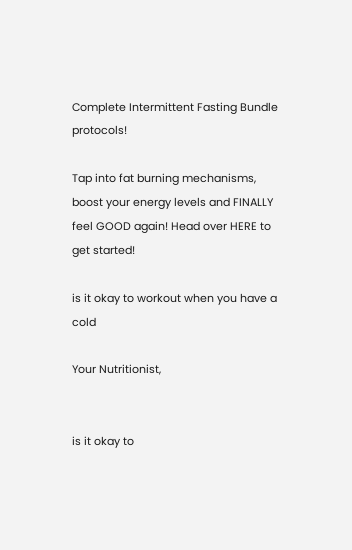Complete Intermittent Fasting Bundle protocols!

Tap into fat burning mechanisms, boost your energy levels and FINALLY feel GOOD again! Head over HERE to get started!

is it okay to workout when you have a cold

Your Nutritionist,


is it okay to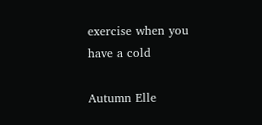exercise when you have a cold

Autumn Elle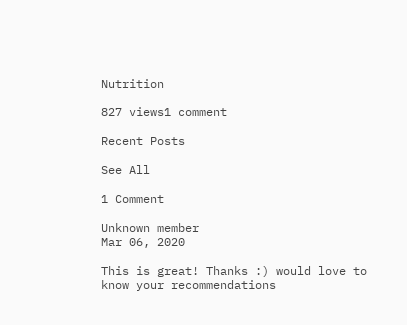Nutrition

827 views1 comment

Recent Posts

See All

1 Comment

Unknown member
Mar 06, 2020

This is great! Thanks :) would love to know your recommendations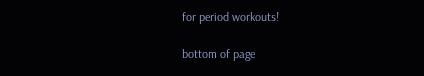for period workouts!

bottom of page